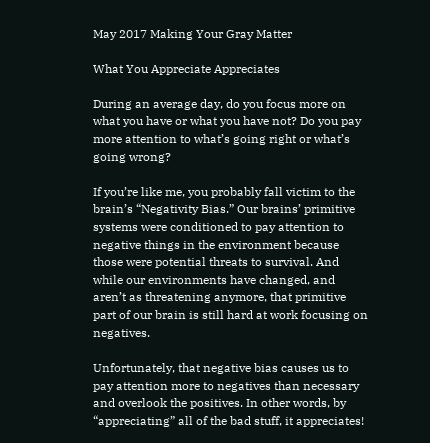May 2017 Making Your Gray Matter

What You Appreciate Appreciates

During an average day, do you focus more on what you have or what you have not? Do you pay more attention to what’s going right or what’s going wrong?

If you’re like me, you probably fall victim to the brain’s “Negativity Bias.” Our brains’ primitive systems were conditioned to pay attention to negative things in the environment because those were potential threats to survival. And while our environments have changed, and aren’t as threatening anymore, that primitive part of our brain is still hard at work focusing on negatives.

Unfortunately, that negative bias causes us to pay attention more to negatives than necessary and overlook the positives. In other words, by “appreciating” all of the bad stuff, it appreciates!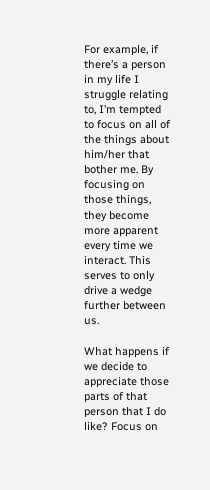For example, if there’s a person in my life I struggle relating to, I’m tempted to focus on all of the things about him/her that bother me. By focusing on those things, they become more apparent every time we interact. This serves to only drive a wedge further between us.

What happens if we decide to appreciate those parts of that person that I do like? Focus on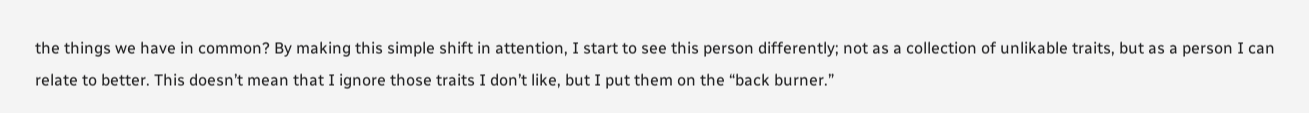the things we have in common? By making this simple shift in attention, I start to see this person differently; not as a collection of unlikable traits, but as a person I can relate to better. This doesn’t mean that I ignore those traits I don’t like, but I put them on the “back burner.”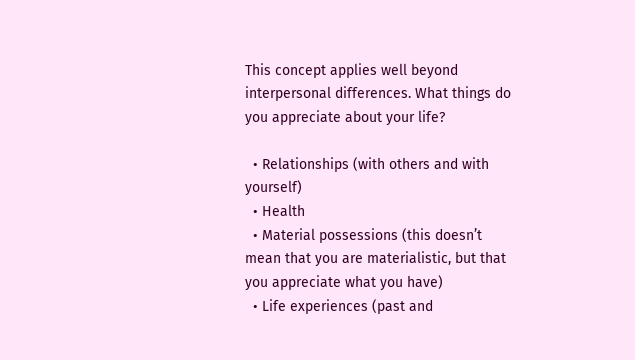This concept applies well beyond interpersonal differences. What things do you appreciate about your life?

  • Relationships (with others and with yourself)
  • Health
  • Material possessions (this doesn’t mean that you are materialistic, but that you appreciate what you have)
  • Life experiences (past and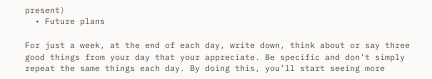present)
  • Future plans

For just a week, at the end of each day, write down, think about or say three good things from your day that your appreciate. Be specific and don’t simply repeat the same things each day. By doing this, you’ll start seeing more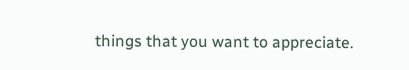things that you want to appreciate.